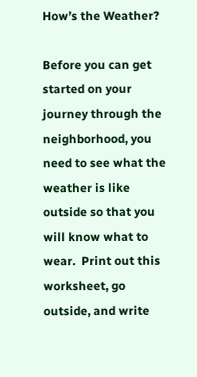How’s the Weather?

Before you can get started on your journey through the neighborhood, you need to see what the weather is like outside so that you will know what to wear.  Print out this worksheet, go outside, and write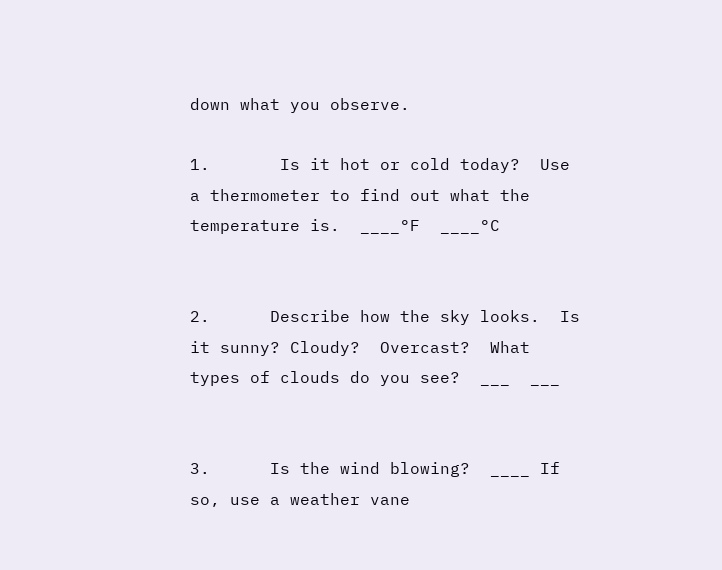down what you observe.

1.       Is it hot or cold today?  Use a thermometer to find out what the temperature is.  ____°F  ____°C


2.      Describe how the sky looks.  Is it sunny? Cloudy?  Overcast?  What types of clouds do you see?  ___  ___


3.      Is the wind blowing?  ____ If so, use a weather vane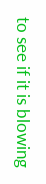to see if it is blowing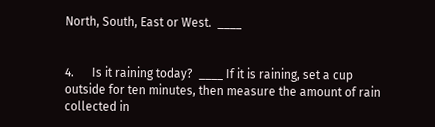North, South, East or West.  ____


4.      Is it raining today?  ____ If it is raining, set a cup outside for ten minutes, then measure the amount of rain collected in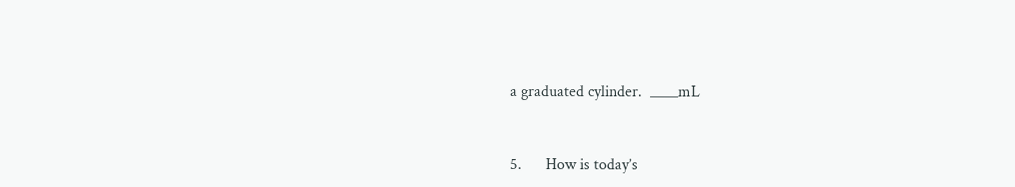a graduated cylinder.  ____mL


5.      How is today’s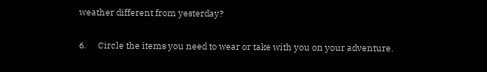weather different from yesterday?


6.      Circle the items you need to wear or take with you on your adventure.